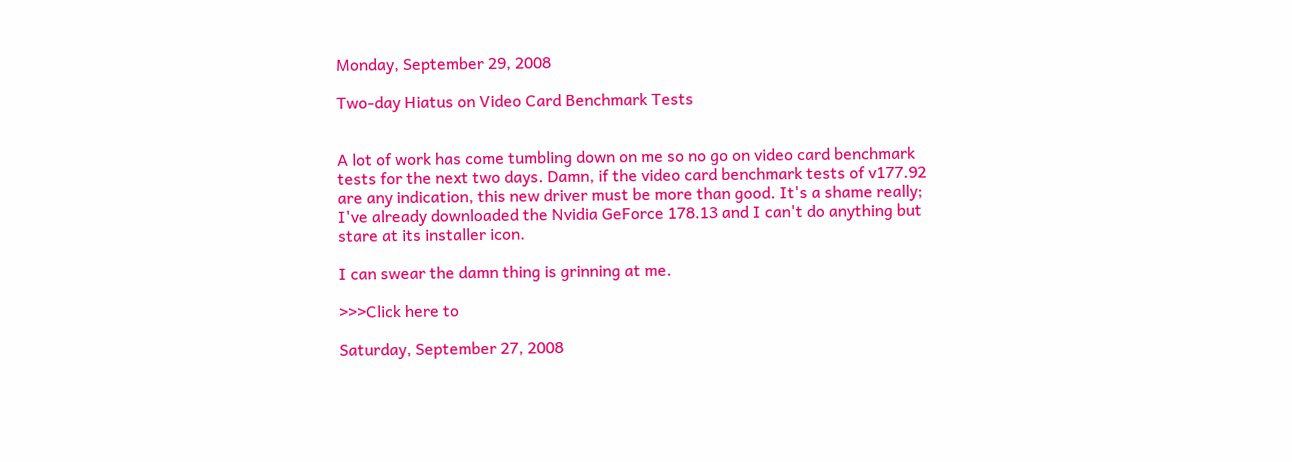Monday, September 29, 2008

Two-day Hiatus on Video Card Benchmark Tests


A lot of work has come tumbling down on me so no go on video card benchmark tests for the next two days. Damn, if the video card benchmark tests of v177.92 are any indication, this new driver must be more than good. It's a shame really; I've already downloaded the Nvidia GeForce 178.13 and I can't do anything but stare at its installer icon.

I can swear the damn thing is grinning at me.

>>>Click here to

Saturday, September 27, 2008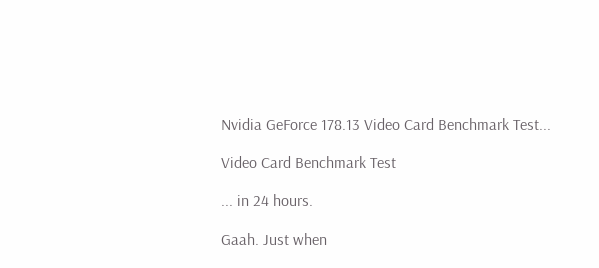Nvidia GeForce 178.13 Video Card Benchmark Test...

Video Card Benchmark Test

... in 24 hours.

Gaah. Just when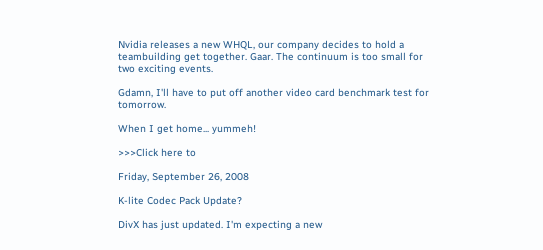Nvidia releases a new WHQL, our company decides to hold a teambuilding get together. Gaar. The continuum is too small for two exciting events.

Gdamn, I'll have to put off another video card benchmark test for tomorrow.

When I get home... yummeh!

>>>Click here to

Friday, September 26, 2008

K-lite Codec Pack Update?

DivX has just updated. I'm expecting a new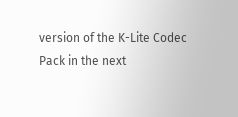version of the K-Lite Codec Pack in the next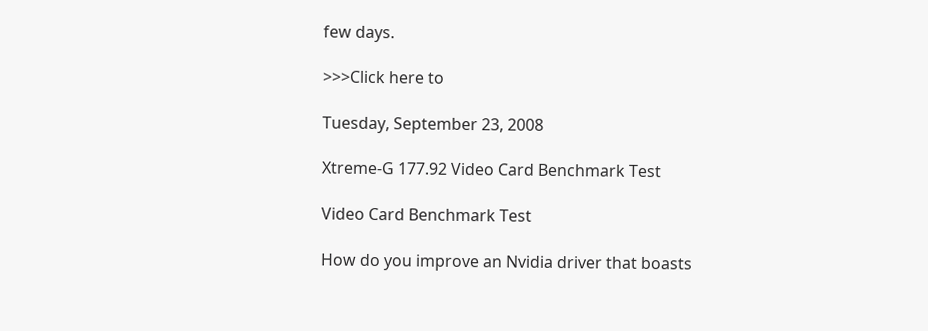few days.

>>>Click here to

Tuesday, September 23, 2008

Xtreme-G 177.92 Video Card Benchmark Test

Video Card Benchmark Test

How do you improve an Nvidia driver that boasts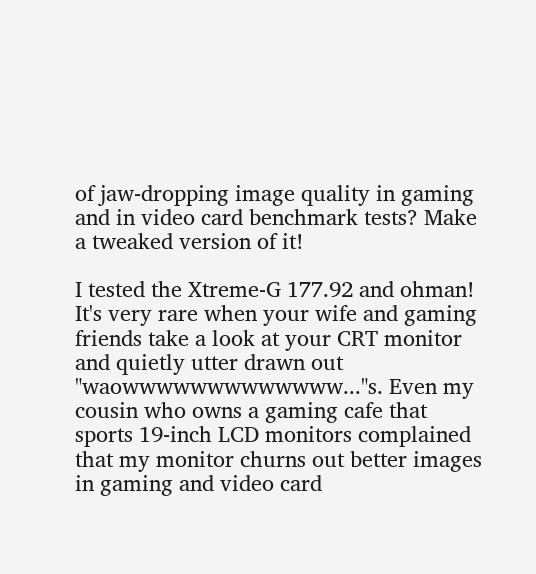of jaw-dropping image quality in gaming and in video card benchmark tests? Make a tweaked version of it!

I tested the Xtreme-G 177.92 and ohman! It's very rare when your wife and gaming friends take a look at your CRT monitor and quietly utter drawn out "waowwwwwwwwwwwww..."s. Even my cousin who owns a gaming cafe that sports 19-inch LCD monitors complained that my monitor churns out better images in gaming and video card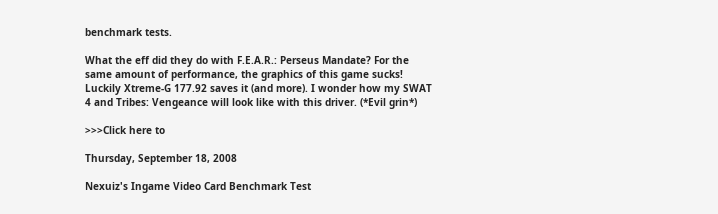benchmark tests.

What the eff did they do with F.E.A.R.: Perseus Mandate? For the same amount of performance, the graphics of this game sucks! Luckily Xtreme-G 177.92 saves it (and more). I wonder how my SWAT 4 and Tribes: Vengeance will look like with this driver. (*Evil grin*)

>>>Click here to

Thursday, September 18, 2008

Nexuiz's Ingame Video Card Benchmark Test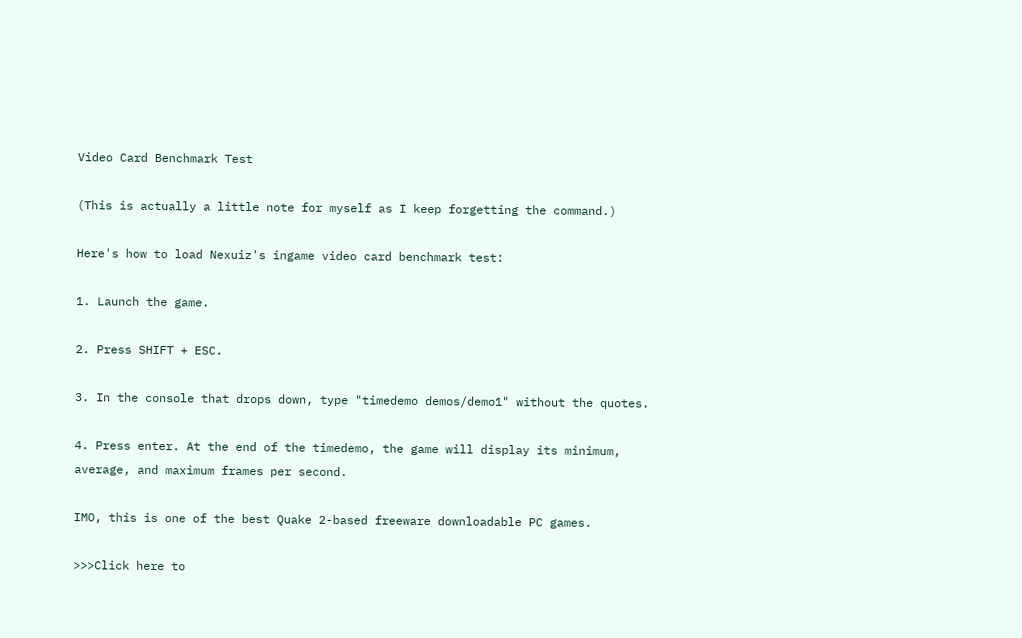Video Card Benchmark Test

(This is actually a little note for myself as I keep forgetting the command.)

Here's how to load Nexuiz's ingame video card benchmark test:

1. Launch the game.

2. Press SHIFT + ESC.

3. In the console that drops down, type "timedemo demos/demo1" without the quotes.

4. Press enter. At the end of the timedemo, the game will display its minimum, average, and maximum frames per second.

IMO, this is one of the best Quake 2-based freeware downloadable PC games.

>>>Click here to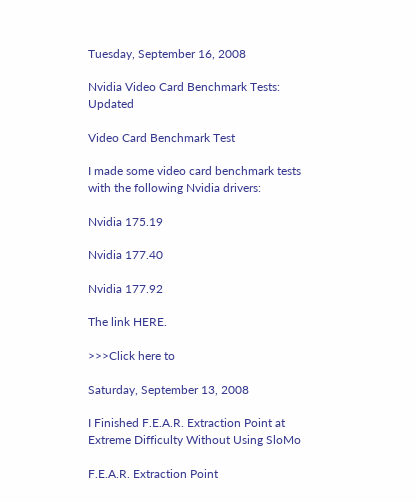Tuesday, September 16, 2008

Nvidia Video Card Benchmark Tests: Updated

Video Card Benchmark Test

I made some video card benchmark tests with the following Nvidia drivers:

Nvidia 175.19

Nvidia 177.40

Nvidia 177.92

The link HERE.

>>>Click here to

Saturday, September 13, 2008

I Finished F.E.A.R. Extraction Point at Extreme Difficulty Without Using SloMo

F.E.A.R. Extraction Point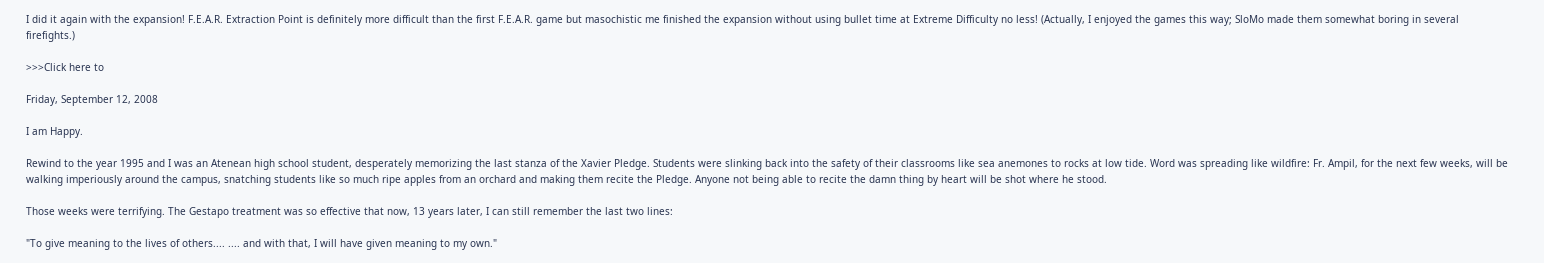I did it again with the expansion! F.E.A.R. Extraction Point is definitely more difficult than the first F.E.A.R. game but masochistic me finished the expansion without using bullet time at Extreme Difficulty no less! (Actually, I enjoyed the games this way; SloMo made them somewhat boring in several firefights.)

>>>Click here to

Friday, September 12, 2008

I am Happy.

Rewind to the year 1995 and I was an Atenean high school student, desperately memorizing the last stanza of the Xavier Pledge. Students were slinking back into the safety of their classrooms like sea anemones to rocks at low tide. Word was spreading like wildfire: Fr. Ampil, for the next few weeks, will be walking imperiously around the campus, snatching students like so much ripe apples from an orchard and making them recite the Pledge. Anyone not being able to recite the damn thing by heart will be shot where he stood.

Those weeks were terrifying. The Gestapo treatment was so effective that now, 13 years later, I can still remember the last two lines:

"To give meaning to the lives of others.... .... and with that, I will have given meaning to my own."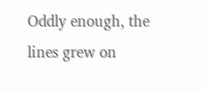Oddly enough, the lines grew on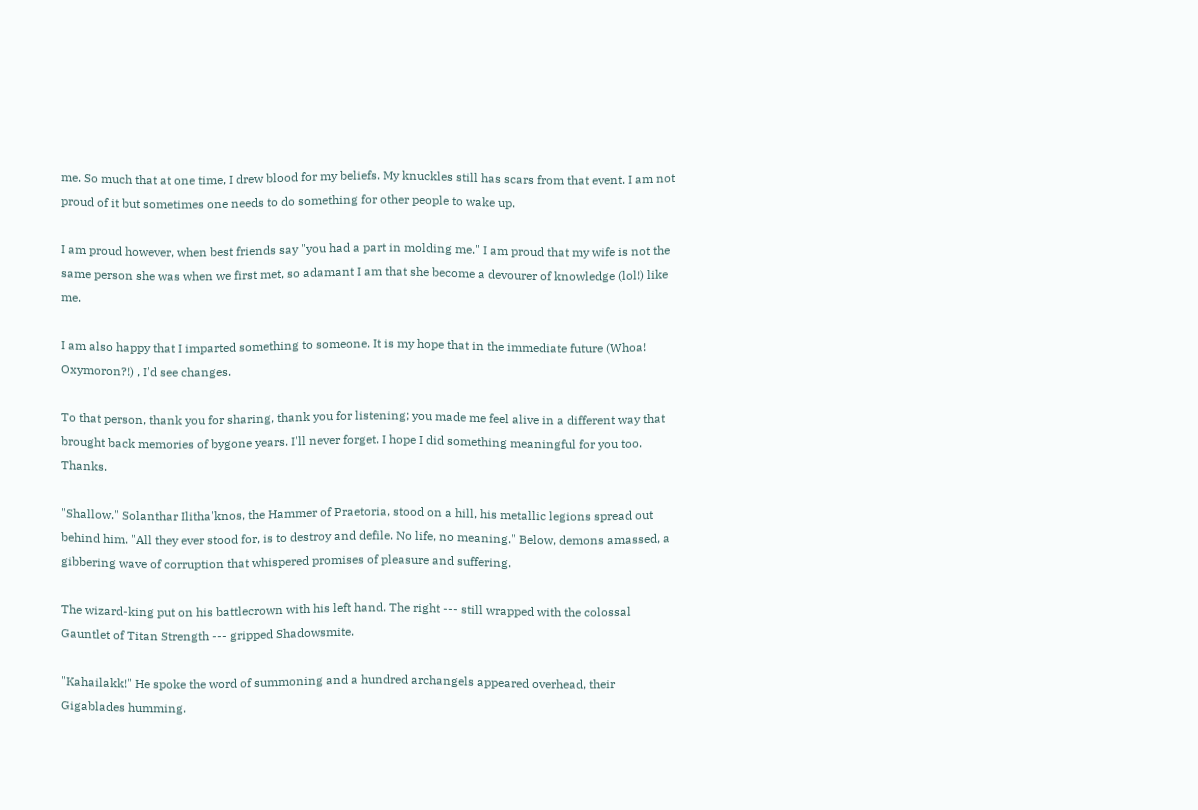me. So much that at one time, I drew blood for my beliefs. My knuckles still has scars from that event. I am not proud of it but sometimes one needs to do something for other people to wake up.

I am proud however, when best friends say "you had a part in molding me." I am proud that my wife is not the same person she was when we first met, so adamant I am that she become a devourer of knowledge (lol!) like me.

I am also happy that I imparted something to someone. It is my hope that in the immediate future (Whoa! Oxymoron?!) , I'd see changes.

To that person, thank you for sharing, thank you for listening; you made me feel alive in a different way that brought back memories of bygone years. I'll never forget. I hope I did something meaningful for you too. Thanks.

"Shallow." Solanthar Ilitha'knos, the Hammer of Praetoria, stood on a hill, his metallic legions spread out behind him. "All they ever stood for, is to destroy and defile. No life, no meaning." Below, demons amassed, a gibbering wave of corruption that whispered promises of pleasure and suffering.

The wizard-king put on his battlecrown with his left hand. The right --- still wrapped with the colossal Gauntlet of Titan Strength --- gripped Shadowsmite.

"Kahailakk!" He spoke the word of summoning and a hundred archangels appeared overhead, their Gigablades humming.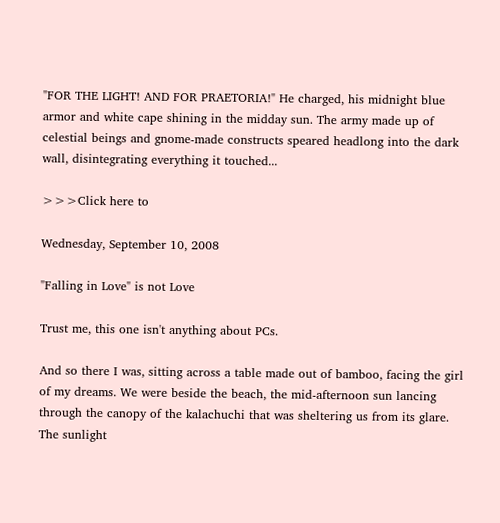"FOR THE LIGHT! AND FOR PRAETORIA!" He charged, his midnight blue armor and white cape shining in the midday sun. The army made up of celestial beings and gnome-made constructs speared headlong into the dark wall, disintegrating everything it touched...

>>>Click here to

Wednesday, September 10, 2008

"Falling in Love" is not Love

Trust me, this one isn't anything about PCs.

And so there I was, sitting across a table made out of bamboo, facing the girl of my dreams. We were beside the beach, the mid-afternoon sun lancing through the canopy of the kalachuchi that was sheltering us from its glare. The sunlight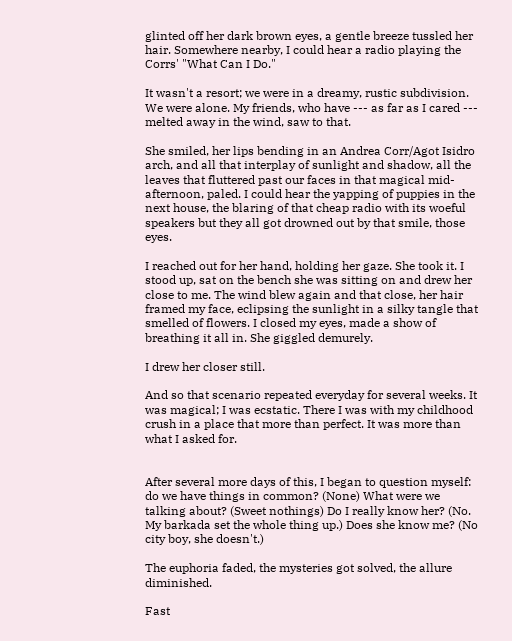glinted off her dark brown eyes, a gentle breeze tussled her hair. Somewhere nearby, I could hear a radio playing the Corrs' "What Can I Do."

It wasn't a resort; we were in a dreamy, rustic subdivision. We were alone. My friends, who have --- as far as I cared --- melted away in the wind, saw to that.

She smiled, her lips bending in an Andrea Corr/Agot Isidro arch, and all that interplay of sunlight and shadow, all the leaves that fluttered past our faces in that magical mid-afternoon, paled. I could hear the yapping of puppies in the next house, the blaring of that cheap radio with its woeful speakers but they all got drowned out by that smile, those eyes.

I reached out for her hand, holding her gaze. She took it. I stood up, sat on the bench she was sitting on and drew her close to me. The wind blew again and that close, her hair framed my face, eclipsing the sunlight in a silky tangle that smelled of flowers. I closed my eyes, made a show of breathing it all in. She giggled demurely.

I drew her closer still.

And so that scenario repeated everyday for several weeks. It was magical; I was ecstatic. There I was with my childhood crush in a place that more than perfect. It was more than what I asked for.


After several more days of this, I began to question myself: do we have things in common? (None) What were we talking about? (Sweet nothings) Do I really know her? (No. My barkada set the whole thing up.) Does she know me? (No city boy, she doesn't.)

The euphoria faded, the mysteries got solved, the allure diminished.

Fast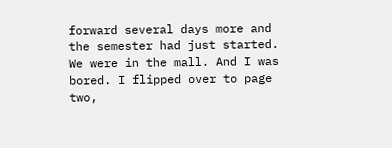forward several days more and the semester had just started. We were in the mall. And I was bored. I flipped over to page two,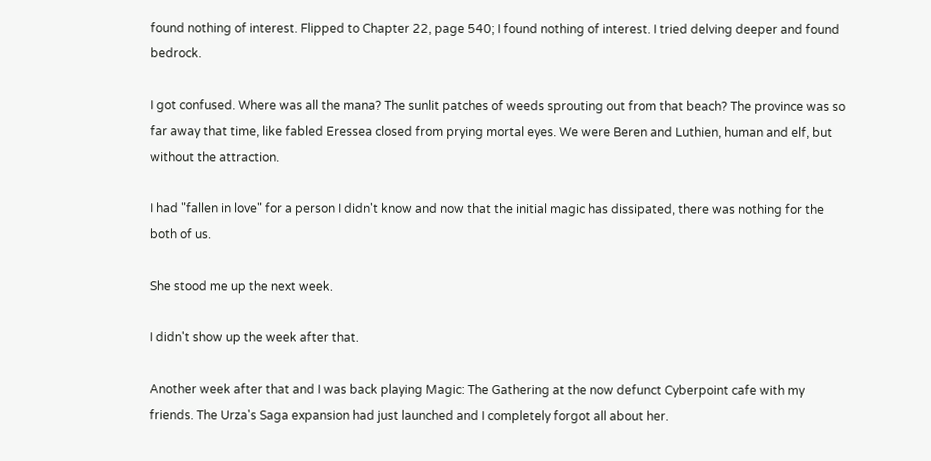found nothing of interest. Flipped to Chapter 22, page 540; I found nothing of interest. I tried delving deeper and found bedrock.

I got confused. Where was all the mana? The sunlit patches of weeds sprouting out from that beach? The province was so far away that time, like fabled Eressea closed from prying mortal eyes. We were Beren and Luthien, human and elf, but without the attraction.

I had "fallen in love" for a person I didn't know and now that the initial magic has dissipated, there was nothing for the both of us.

She stood me up the next week.

I didn't show up the week after that.

Another week after that and I was back playing Magic: The Gathering at the now defunct Cyberpoint cafe with my friends. The Urza's Saga expansion had just launched and I completely forgot all about her.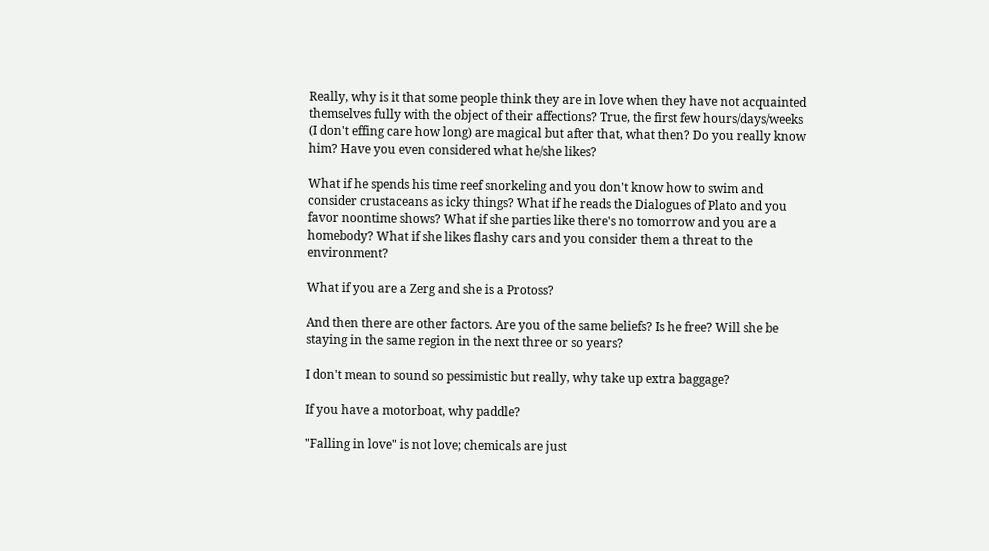Really, why is it that some people think they are in love when they have not acquainted themselves fully with the object of their affections? True, the first few hours/days/weeks (I don't effing care how long) are magical but after that, what then? Do you really know him? Have you even considered what he/she likes?

What if he spends his time reef snorkeling and you don't know how to swim and consider crustaceans as icky things? What if he reads the Dialogues of Plato and you favor noontime shows? What if she parties like there's no tomorrow and you are a homebody? What if she likes flashy cars and you consider them a threat to the environment?

What if you are a Zerg and she is a Protoss?

And then there are other factors. Are you of the same beliefs? Is he free? Will she be staying in the same region in the next three or so years?

I don't mean to sound so pessimistic but really, why take up extra baggage?

If you have a motorboat, why paddle?

"Falling in love" is not love; chemicals are just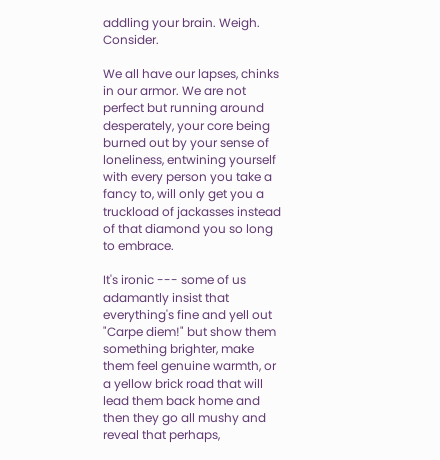addling your brain. Weigh. Consider.

We all have our lapses, chinks in our armor. We are not perfect but running around desperately, your core being burned out by your sense of loneliness, entwining yourself with every person you take a fancy to, will only get you a truckload of jackasses instead of that diamond you so long to embrace.

It's ironic --- some of us adamantly insist that everything's fine and yell out "Carpe diem!" but show them something brighter, make them feel genuine warmth, or a yellow brick road that will lead them back home and then they go all mushy and reveal that perhaps,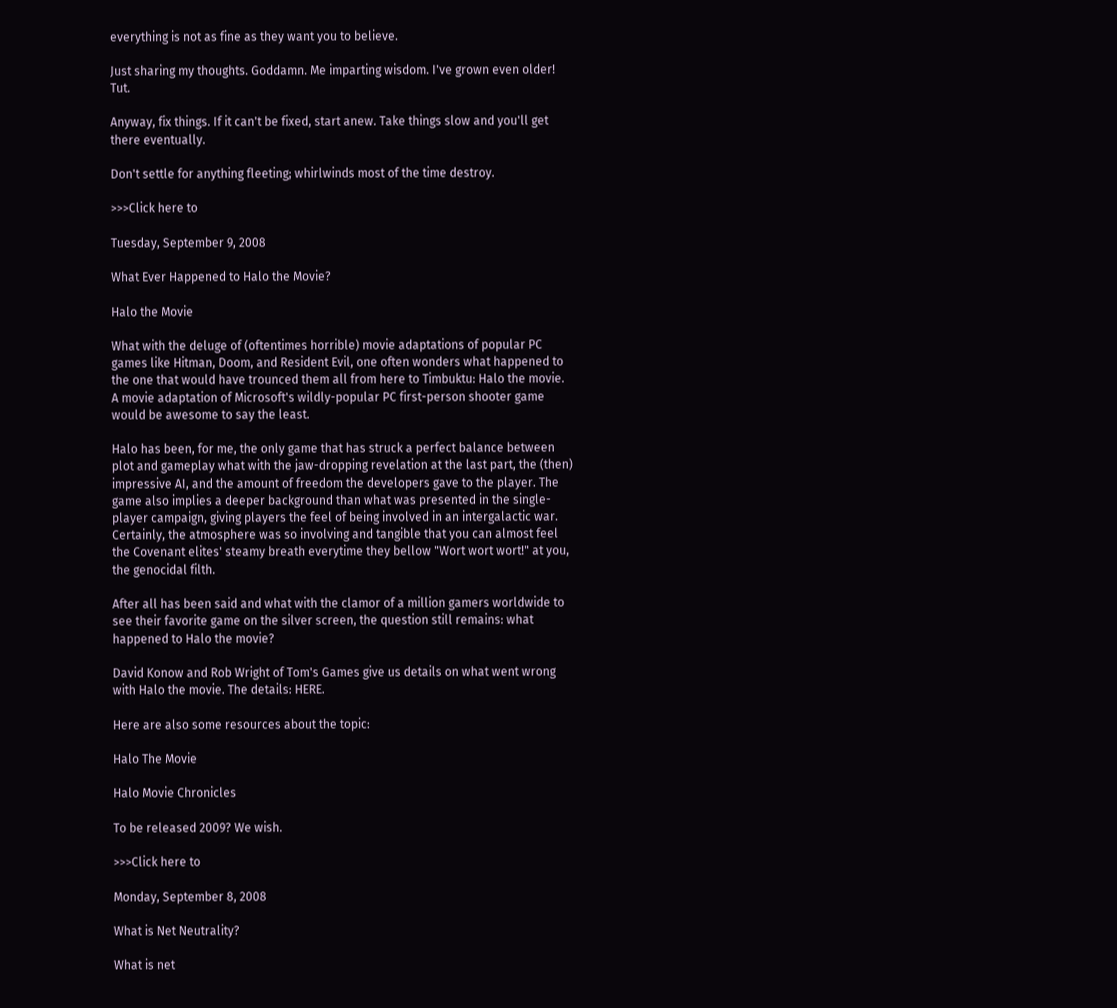everything is not as fine as they want you to believe.

Just sharing my thoughts. Goddamn. Me imparting wisdom. I've grown even older! Tut.

Anyway, fix things. If it can't be fixed, start anew. Take things slow and you'll get there eventually.

Don't settle for anything fleeting; whirlwinds most of the time destroy.

>>>Click here to

Tuesday, September 9, 2008

What Ever Happened to Halo the Movie?

Halo the Movie

What with the deluge of (oftentimes horrible) movie adaptations of popular PC games like Hitman, Doom, and Resident Evil, one often wonders what happened to the one that would have trounced them all from here to Timbuktu: Halo the movie. A movie adaptation of Microsoft's wildly-popular PC first-person shooter game would be awesome to say the least.

Halo has been, for me, the only game that has struck a perfect balance between plot and gameplay what with the jaw-dropping revelation at the last part, the (then) impressive AI, and the amount of freedom the developers gave to the player. The game also implies a deeper background than what was presented in the single-player campaign, giving players the feel of being involved in an intergalactic war. Certainly, the atmosphere was so involving and tangible that you can almost feel the Covenant elites' steamy breath everytime they bellow "Wort wort wort!" at you, the genocidal filth.

After all has been said and what with the clamor of a million gamers worldwide to see their favorite game on the silver screen, the question still remains: what happened to Halo the movie?

David Konow and Rob Wright of Tom's Games give us details on what went wrong with Halo the movie. The details: HERE.

Here are also some resources about the topic:

Halo The Movie

Halo Movie Chronicles

To be released 2009? We wish.

>>>Click here to

Monday, September 8, 2008

What is Net Neutrality?

What is net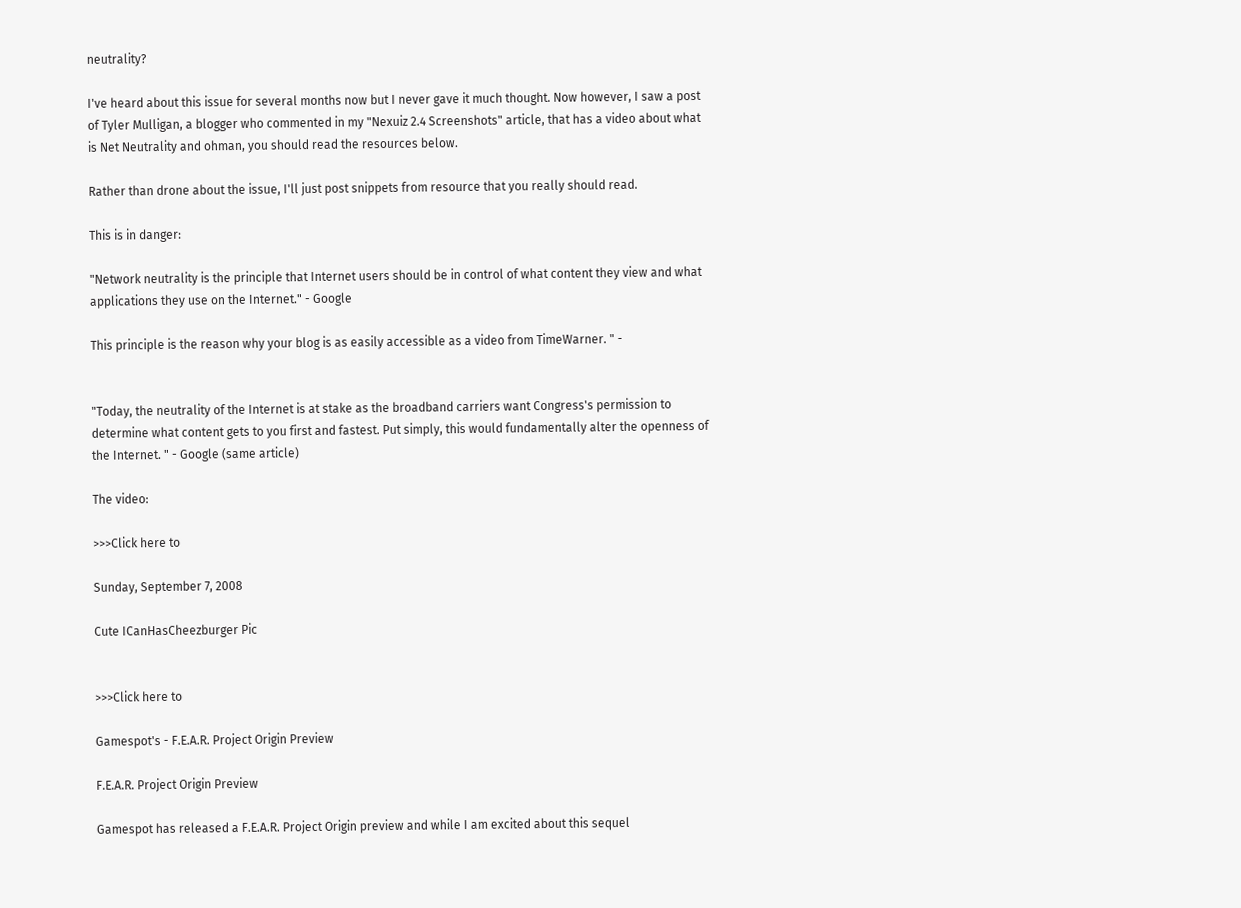neutrality?

I've heard about this issue for several months now but I never gave it much thought. Now however, I saw a post of Tyler Mulligan, a blogger who commented in my "Nexuiz 2.4 Screenshots" article, that has a video about what is Net Neutrality and ohman, you should read the resources below.

Rather than drone about the issue, I'll just post snippets from resource that you really should read.

This is in danger:

"Network neutrality is the principle that Internet users should be in control of what content they view and what applications they use on the Internet." - Google

This principle is the reason why your blog is as easily accessible as a video from TimeWarner. " -


"Today, the neutrality of the Internet is at stake as the broadband carriers want Congress's permission to determine what content gets to you first and fastest. Put simply, this would fundamentally alter the openness of the Internet. " - Google (same article)

The video:

>>>Click here to

Sunday, September 7, 2008

Cute ICanHasCheezburger Pic


>>>Click here to

Gamespot's - F.E.A.R. Project Origin Preview

F.E.A.R. Project Origin Preview

Gamespot has released a F.E.A.R. Project Origin preview and while I am excited about this sequel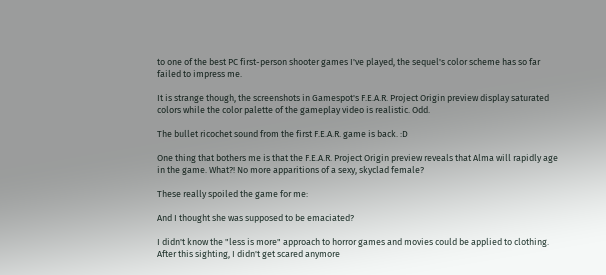to one of the best PC first-person shooter games I've played, the sequel's color scheme has so far failed to impress me.

It is strange though, the screenshots in Gamespot's F.E.A.R. Project Origin preview display saturated colors while the color palette of the gameplay video is realistic. Odd.

The bullet ricochet sound from the first F.E.A.R. game is back. :D

One thing that bothers me is that the F.E.A.R. Project Origin preview reveals that Alma will rapidly age in the game. What?! No more apparitions of a sexy, skyclad female?

These really spoiled the game for me:

And I thought she was supposed to be emaciated?

I didn't know the "less is more" approach to horror games and movies could be applied to clothing. After this sighting, I didn't get scared anymore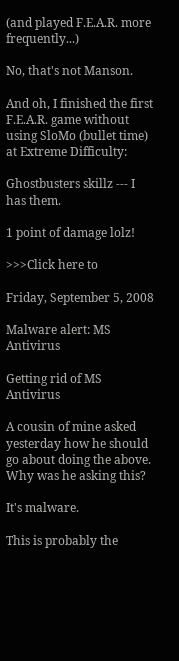(and played F.E.A.R. more frequently...)

No, that's not Manson.

And oh, I finished the first F.E.A.R. game without using SloMo (bullet time) at Extreme Difficulty:

Ghostbusters skillz --- I has them.

1 point of damage lolz!

>>>Click here to

Friday, September 5, 2008

Malware alert: MS Antivirus

Getting rid of MS Antivirus

A cousin of mine asked yesterday how he should go about doing the above. Why was he asking this?

It's malware.

This is probably the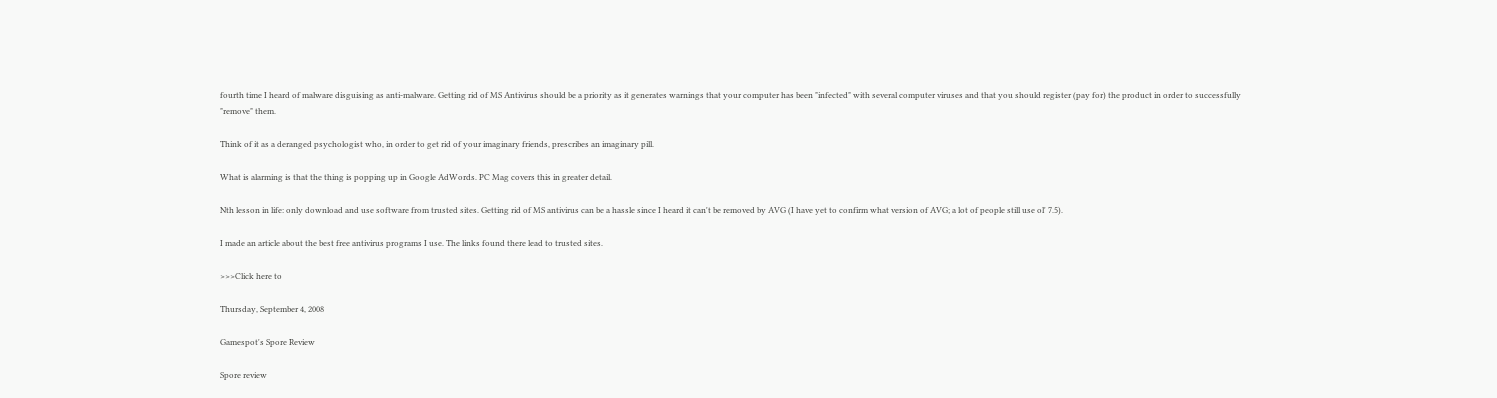fourth time I heard of malware disguising as anti-malware. Getting rid of MS Antivirus should be a priority as it generates warnings that your computer has been "infected" with several computer viruses and that you should register (pay for) the product in order to successfully "remove" them.

Think of it as a deranged psychologist who, in order to get rid of your imaginary friends, prescribes an imaginary pill.

What is alarming is that the thing is popping up in Google AdWords. PC Mag covers this in greater detail.

Nth lesson in life: only download and use software from trusted sites. Getting rid of MS antivirus can be a hassle since I heard it can't be removed by AVG (I have yet to confirm what version of AVG; a lot of people still use ol' 7.5).

I made an article about the best free antivirus programs I use. The links found there lead to trusted sites.

>>>Click here to

Thursday, September 4, 2008

Gamespot's Spore Review

Spore review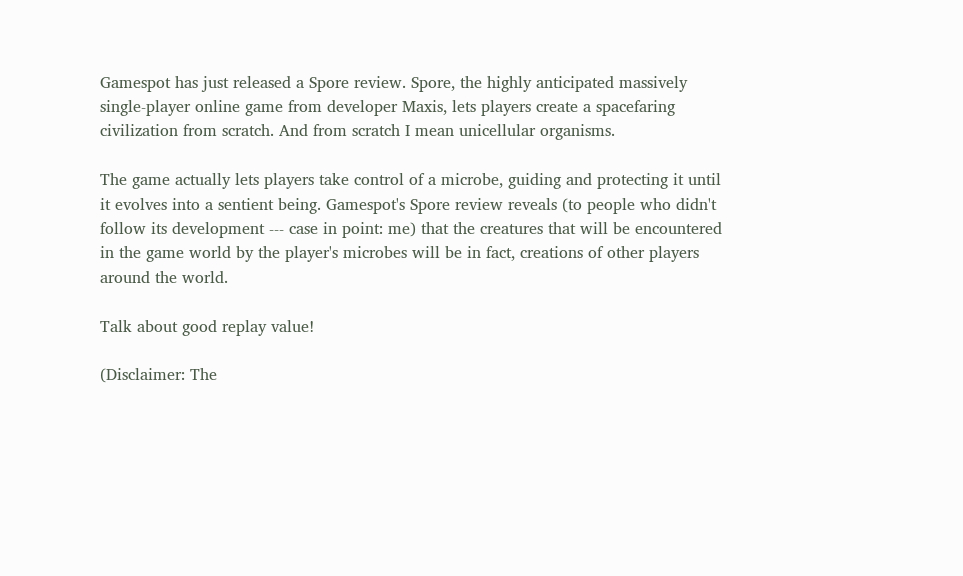Gamespot has just released a Spore review. Spore, the highly anticipated massively single-player online game from developer Maxis, lets players create a spacefaring civilization from scratch. And from scratch I mean unicellular organisms.

The game actually lets players take control of a microbe, guiding and protecting it until it evolves into a sentient being. Gamespot's Spore review reveals (to people who didn't follow its development --- case in point: me) that the creatures that will be encountered in the game world by the player's microbes will be in fact, creations of other players around the world.

Talk about good replay value!

(Disclaimer: The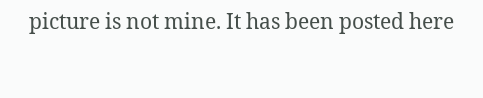picture is not mine. It has been posted here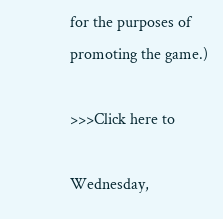for the purposes of promoting the game.)

>>>Click here to

Wednesday,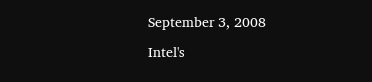September 3, 2008

Intel's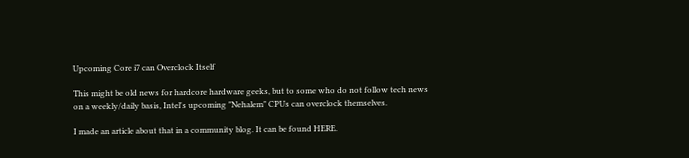Upcoming Core i7 can Overclock Itself

This might be old news for hardcore hardware geeks, but to some who do not follow tech news on a weekly/daily basis, Intel's upcoming "Nehalem" CPUs can overclock themselves.

I made an article about that in a community blog. It can be found HERE.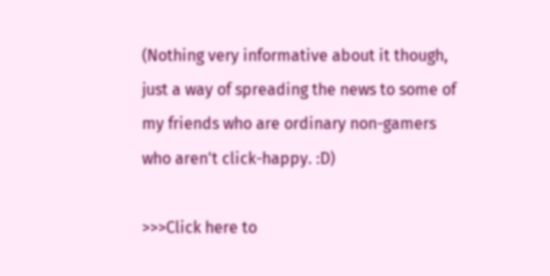(Nothing very informative about it though, just a way of spreading the news to some of my friends who are ordinary non-gamers who aren't click-happy. :D)

>>>Click here to